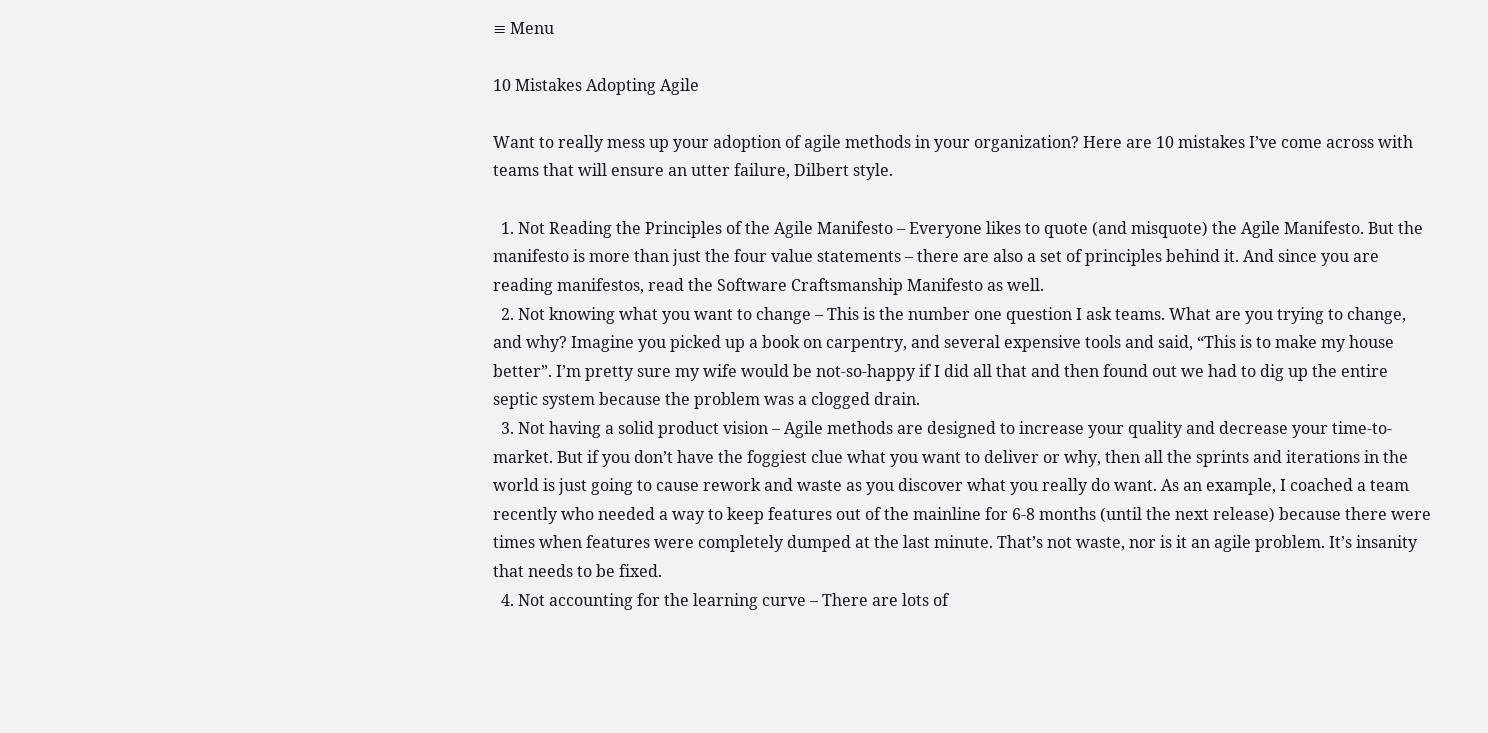≡ Menu

10 Mistakes Adopting Agile

Want to really mess up your adoption of agile methods in your organization? Here are 10 mistakes I’ve come across with teams that will ensure an utter failure, Dilbert style.

  1. Not Reading the Principles of the Agile Manifesto – Everyone likes to quote (and misquote) the Agile Manifesto. But the manifesto is more than just the four value statements – there are also a set of principles behind it. And since you are reading manifestos, read the Software Craftsmanship Manifesto as well.
  2. Not knowing what you want to change – This is the number one question I ask teams. What are you trying to change, and why? Imagine you picked up a book on carpentry, and several expensive tools and said, “This is to make my house better”. I’m pretty sure my wife would be not-so-happy if I did all that and then found out we had to dig up the entire septic system because the problem was a clogged drain.
  3. Not having a solid product vision – Agile methods are designed to increase your quality and decrease your time-to-market. But if you don’t have the foggiest clue what you want to deliver or why, then all the sprints and iterations in the world is just going to cause rework and waste as you discover what you really do want. As an example, I coached a team recently who needed a way to keep features out of the mainline for 6-8 months (until the next release) because there were times when features were completely dumped at the last minute. That’s not waste, nor is it an agile problem. It’s insanity that needs to be fixed.
  4. Not accounting for the learning curve – There are lots of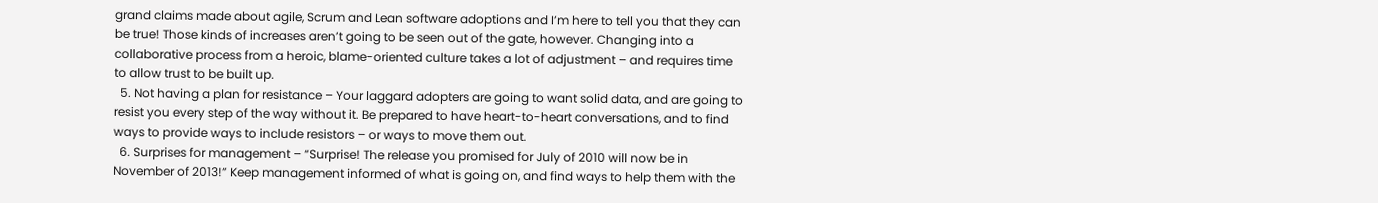grand claims made about agile, Scrum and Lean software adoptions and I’m here to tell you that they can be true! Those kinds of increases aren’t going to be seen out of the gate, however. Changing into a collaborative process from a heroic, blame-oriented culture takes a lot of adjustment – and requires time to allow trust to be built up.
  5. Not having a plan for resistance – Your laggard adopters are going to want solid data, and are going to resist you every step of the way without it. Be prepared to have heart-to-heart conversations, and to find ways to provide ways to include resistors – or ways to move them out.
  6. Surprises for management – “Surprise! The release you promised for July of 2010 will now be in November of 2013!” Keep management informed of what is going on, and find ways to help them with the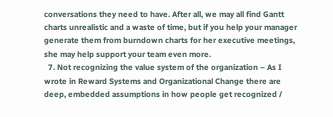conversations they need to have. After all, we may all find Gantt charts unrealistic and a waste of time, but if you help your manager generate them from burndown charts for her executive meetings, she may help support your team even more.
  7. Not recognizing the value system of the organization – As I wrote in Reward Systems and Organizational Change there are deep, embedded assumptions in how people get recognized /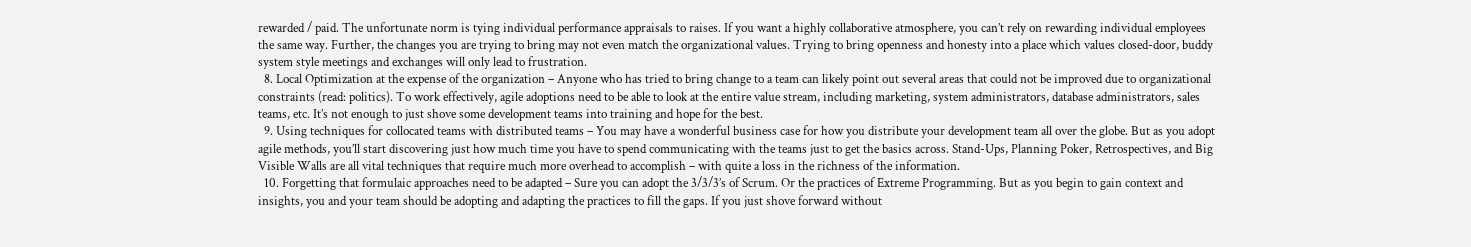rewarded / paid. The unfortunate norm is tying individual performance appraisals to raises. If you want a highly collaborative atmosphere, you can’t rely on rewarding individual employees the same way. Further, the changes you are trying to bring may not even match the organizational values. Trying to bring openness and honesty into a place which values closed-door, buddy system style meetings and exchanges will only lead to frustration.
  8. Local Optimization at the expense of the organization – Anyone who has tried to bring change to a team can likely point out several areas that could not be improved due to organizational constraints (read: politics). To work effectively, agile adoptions need to be able to look at the entire value stream, including marketing, system administrators, database administrators, sales teams, etc. It’s not enough to just shove some development teams into training and hope for the best.
  9. Using techniques for collocated teams with distributed teams – You may have a wonderful business case for how you distribute your development team all over the globe. But as you adopt agile methods, you’ll start discovering just how much time you have to spend communicating with the teams just to get the basics across. Stand-Ups, Planning Poker, Retrospectives, and Big Visible Walls are all vital techniques that require much more overhead to accomplish – with quite a loss in the richness of the information.
  10. Forgetting that formulaic approaches need to be adapted – Sure you can adopt the 3/3/3’s of Scrum. Or the practices of Extreme Programming. But as you begin to gain context and insights, you and your team should be adopting and adapting the practices to fill the gaps. If you just shove forward without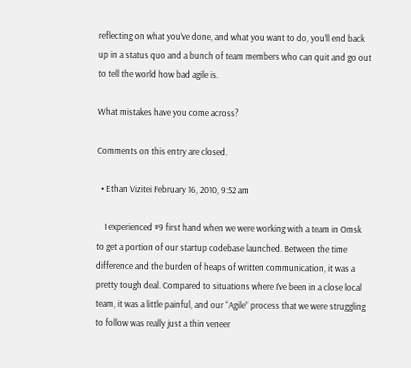reflecting on what you’ve done, and what you want to do, you’ll end back up in a status quo and a bunch of team members who can quit and go out to tell the world how bad agile is.

What mistakes have you come across?

Comments on this entry are closed.

  • Ethan Vizitei February 16, 2010, 9:52 am

    I experienced #9 first hand when we were working with a team in Omsk to get a portion of our startup codebase launched. Between the time difference and the burden of heaps of written communication, it was a pretty tough deal. Compared to situations where I’ve been in a close local team, it was a little painful, and our “Agile” process that we were struggling to follow was really just a thin veneer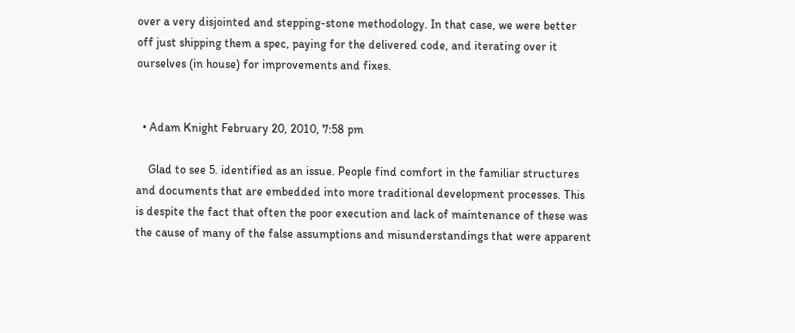over a very disjointed and stepping-stone methodology. In that case, we were better off just shipping them a spec, paying for the delivered code, and iterating over it ourselves (in house) for improvements and fixes.


  • Adam Knight February 20, 2010, 7:58 pm

    Glad to see 5. identified as an issue. People find comfort in the familiar structures and documents that are embedded into more traditional development processes. This is despite the fact that often the poor execution and lack of maintenance of these was the cause of many of the false assumptions and misunderstandings that were apparent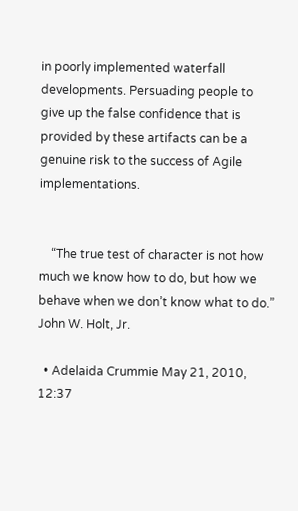in poorly implemented waterfall developments. Persuading people to give up the false confidence that is provided by these artifacts can be a genuine risk to the success of Agile implementations.


    “The true test of character is not how much we know how to do, but how we behave when we don’t know what to do.” John W. Holt, Jr.

  • Adelaida Crummie May 21, 2010, 12:37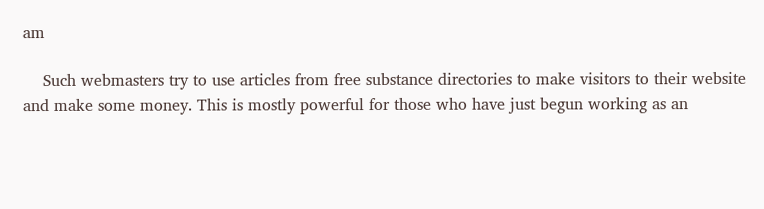am

    Such webmasters try to use articles from free substance directories to make visitors to their website and make some money. This is mostly powerful for those who have just begun working as an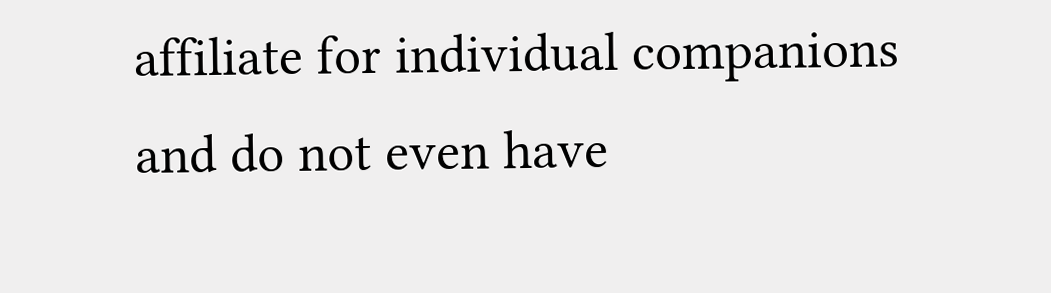affiliate for individual companions and do not even have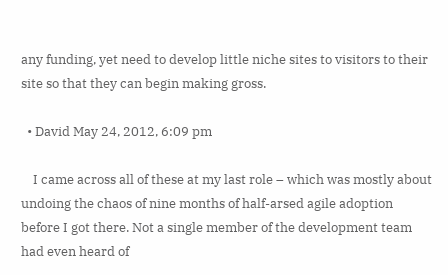any funding, yet need to develop little niche sites to visitors to their site so that they can begin making gross.

  • David May 24, 2012, 6:09 pm

    I came across all of these at my last role – which was mostly about undoing the chaos of nine months of half-arsed agile adoption before I got there. Not a single member of the development team had even heard of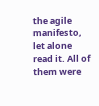the agile manifesto, let alone read it. All of them were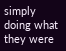simply doing what they were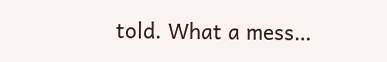told. What a mess…